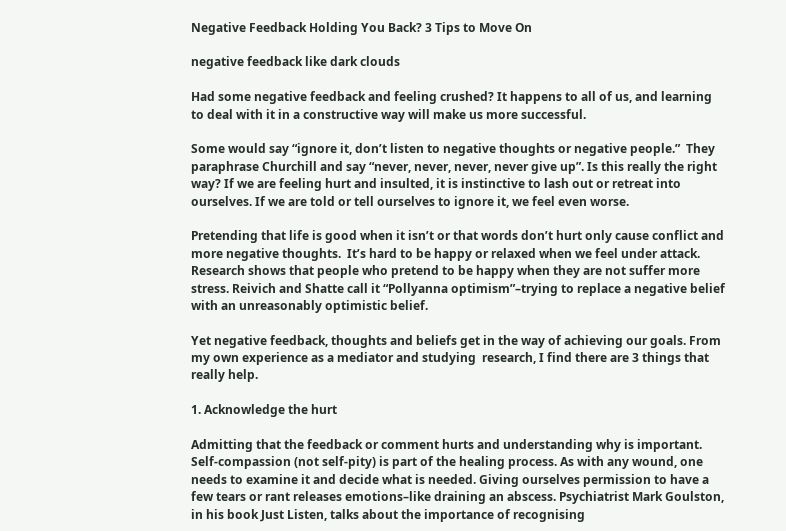Negative Feedback Holding You Back? 3 Tips to Move On

negative feedback like dark clouds

Had some negative feedback and feeling crushed? It happens to all of us, and learning to deal with it in a constructive way will make us more successful.

Some would say “ignore it, don’t listen to negative thoughts or negative people.”  They paraphrase Churchill and say “never, never, never, never give up”. Is this really the right way? If we are feeling hurt and insulted, it is instinctive to lash out or retreat into ourselves. If we are told or tell ourselves to ignore it, we feel even worse.

Pretending that life is good when it isn’t or that words don’t hurt only cause conflict and more negative thoughts.  It’s hard to be happy or relaxed when we feel under attack. Research shows that people who pretend to be happy when they are not suffer more stress. Reivich and Shatte call it “Pollyanna optimism”–trying to replace a negative belief with an unreasonably optimistic belief.

Yet negative feedback, thoughts and beliefs get in the way of achieving our goals. From my own experience as a mediator and studying  research, I find there are 3 things that really help.

1. Acknowledge the hurt

Admitting that the feedback or comment hurts and understanding why is important. Self-compassion (not self-pity) is part of the healing process. As with any wound, one needs to examine it and decide what is needed. Giving ourselves permission to have a few tears or rant releases emotions–like draining an abscess. Psychiatrist Mark Goulston, in his book Just Listen, talks about the importance of recognising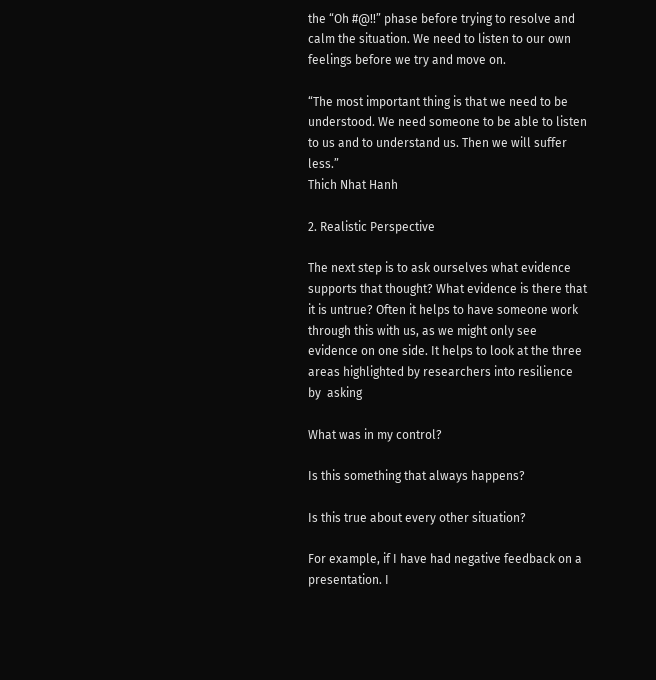the “Oh #@!!” phase before trying to resolve and calm the situation. We need to listen to our own feelings before we try and move on.

“The most important thing is that we need to be understood. We need someone to be able to listen to us and to understand us. Then we will suffer less.”
Thich Nhat Hanh

2. Realistic Perspective

The next step is to ask ourselves what evidence supports that thought? What evidence is there that it is untrue? Often it helps to have someone work through this with us, as we might only see evidence on one side. It helps to look at the three areas highlighted by researchers into resilience by  asking

What was in my control?

Is this something that always happens?

Is this true about every other situation?

For example, if I have had negative feedback on a presentation. I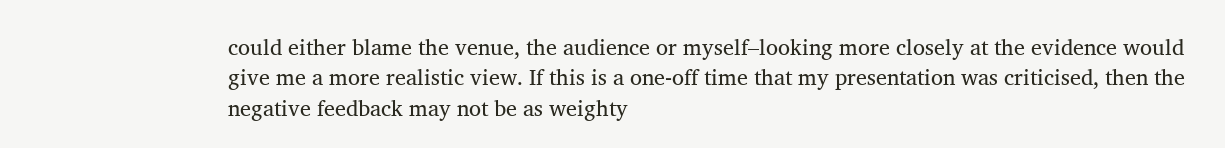could either blame the venue, the audience or myself–looking more closely at the evidence would give me a more realistic view. If this is a one-off time that my presentation was criticised, then the negative feedback may not be as weighty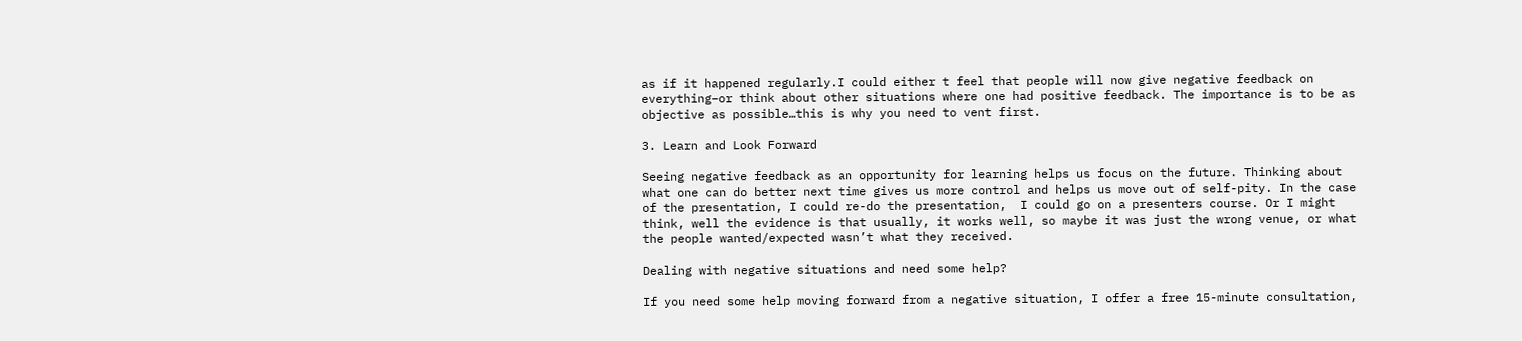as if it happened regularly.I could either t feel that people will now give negative feedback on everything–or think about other situations where one had positive feedback. The importance is to be as objective as possible…this is why you need to vent first.

3. Learn and Look Forward

Seeing negative feedback as an opportunity for learning helps us focus on the future. Thinking about what one can do better next time gives us more control and helps us move out of self-pity. In the case of the presentation, I could re-do the presentation,  I could go on a presenters course. Or I might think, well the evidence is that usually, it works well, so maybe it was just the wrong venue, or what the people wanted/expected wasn’t what they received.

Dealing with negative situations and need some help?

If you need some help moving forward from a negative situation, I offer a free 15-minute consultation,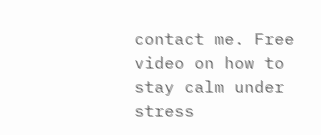contact me. Free video on how to stay calm under stress